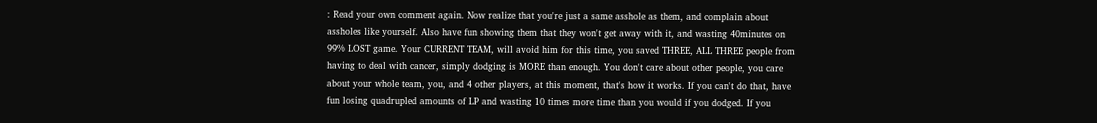: Read your own comment again. Now realize that you're just a same asshole as them, and complain about assholes like yourself. Also have fun showing them that they won't get away with it, and wasting 40minutes on 99% LOST game. Your CURRENT TEAM, will avoid him for this time, you saved THREE, ALL THREE people from having to deal with cancer, simply dodging is MORE than enough. You don't care about other people, you care about your whole team, you, and 4 other players, at this moment, that's how it works. If you can't do that, have fun losing quadrupled amounts of LP and wasting 10 times more time than you would if you dodged. If you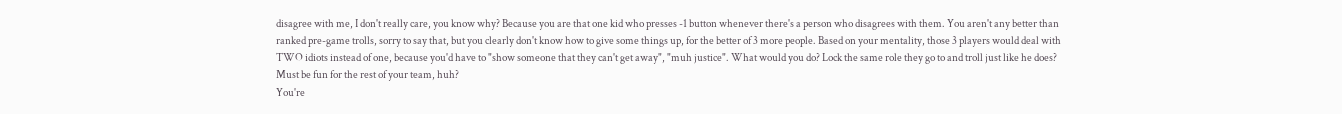disagree with me, I don't really care, you know why? Because you are that one kid who presses -1 button whenever there's a person who disagrees with them. You aren't any better than ranked pre-game trolls, sorry to say that, but you clearly don't know how to give some things up, for the better of 3 more people. Based on your mentality, those 3 players would deal with TWO idiots instead of one, because you'd have to "show someone that they can't get away", "muh justice". What would you do? Lock the same role they go to and troll just like he does? Must be fun for the rest of your team, huh?
You're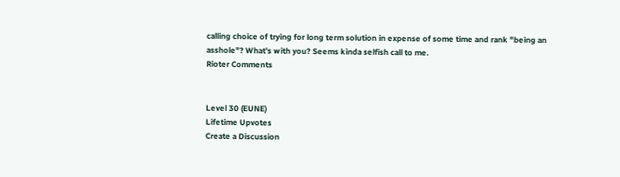calling choice of trying for long term solution in expense of some time and rank "being an asshole"? What's with you? Seems kinda selfish call to me.
Rioter Comments


Level 30 (EUNE)
Lifetime Upvotes
Create a Discussion